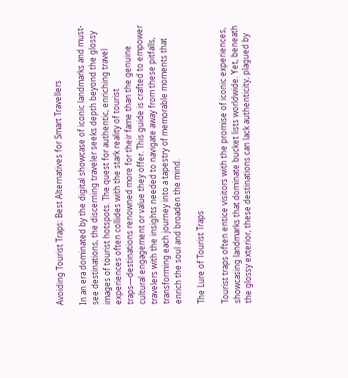Avoiding Tourist Traps: Best Alternatives for Smart Travellers

In an era dominated by the digital showcase of iconic landmarks and must-see destinations, the discerning traveler seeks depth beyond the glossy images of tourist hotspots. The quest for authentic, enriching travel experiences often collides with the stark reality of tourist traps—destinations renowned more for their fame than the genuine cultural engagement or value they offer. This guide is crafted to empower travelers with the insights needed to navigate away from these pitfalls, transforming each journey into a tapestry of memorable moments that enrich the soul and broaden the mind.

The Lure of Tourist Traps

Tourist traps often entice visitors with the promise of iconic experiences, showcasing landmarks that dominate bucket lists worldwide. Yet, beneath the glossy exterior, these destinations can lack authenticity, plagued by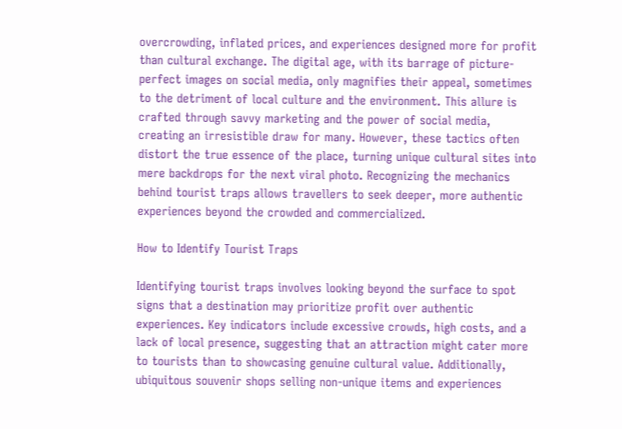overcrowding, inflated prices, and experiences designed more for profit than cultural exchange. The digital age, with its barrage of picture-perfect images on social media, only magnifies their appeal, sometimes to the detriment of local culture and the environment. This allure is crafted through savvy marketing and the power of social media, creating an irresistible draw for many. However, these tactics often distort the true essence of the place, turning unique cultural sites into mere backdrops for the next viral photo. Recognizing the mechanics behind tourist traps allows travellers to seek deeper, more authentic experiences beyond the crowded and commercialized.

How to Identify Tourist Traps

Identifying tourist traps involves looking beyond the surface to spot signs that a destination may prioritize profit over authentic experiences. Key indicators include excessive crowds, high costs, and a lack of local presence, suggesting that an attraction might cater more to tourists than to showcasing genuine cultural value. Additionally, ubiquitous souvenir shops selling non-unique items and experiences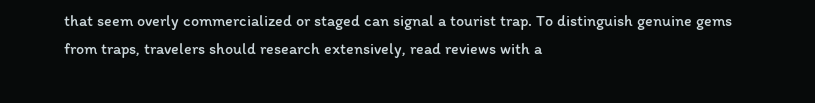that seem overly commercialized or staged can signal a tourist trap. To distinguish genuine gems from traps, travelers should research extensively, read reviews with a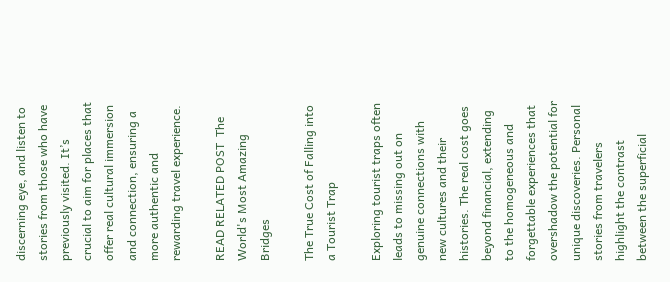discerning eye, and listen to stories from those who have previously visited. It’s crucial to aim for places that offer real cultural immersion and connection, ensuring a more authentic and rewarding travel experience.

READ RELATED POST  The World's Most Amazing Bridges

The True Cost of Falling into a Tourist Trap

Exploring tourist traps often leads to missing out on genuine connections with new cultures and their histories. The real cost goes beyond financial, extending to the homogeneous and forgettable experiences that overshadow the potential for unique discoveries. Personal stories from travelers highlight the contrast between the superficial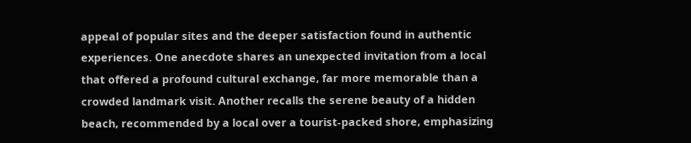appeal of popular sites and the deeper satisfaction found in authentic experiences. One anecdote shares an unexpected invitation from a local that offered a profound cultural exchange, far more memorable than a crowded landmark visit. Another recalls the serene beauty of a hidden beach, recommended by a local over a tourist-packed shore, emphasizing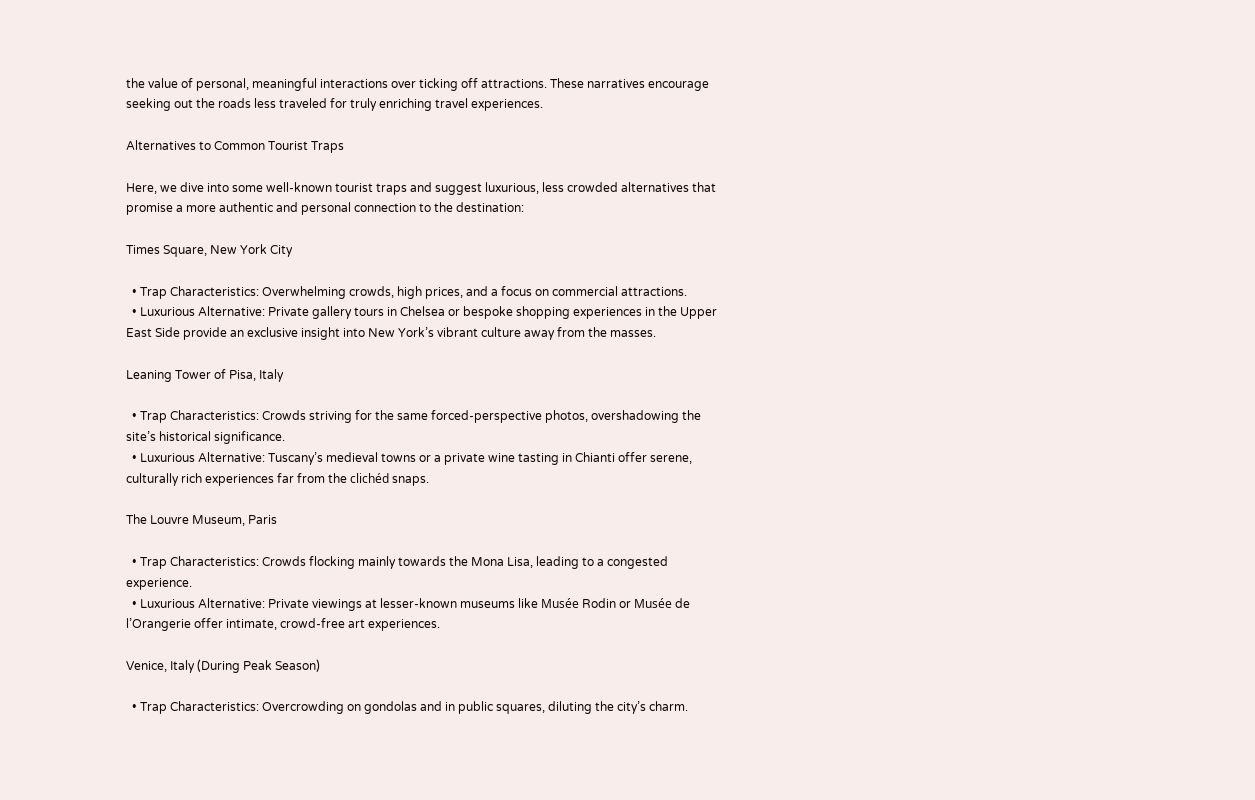the value of personal, meaningful interactions over ticking off attractions. These narratives encourage seeking out the roads less traveled for truly enriching travel experiences.

Alternatives to Common Tourist Traps

Here, we dive into some well-known tourist traps and suggest luxurious, less crowded alternatives that promise a more authentic and personal connection to the destination:

Times Square, New York City

  • Trap Characteristics: Overwhelming crowds, high prices, and a focus on commercial attractions.
  • Luxurious Alternative: Private gallery tours in Chelsea or bespoke shopping experiences in the Upper East Side provide an exclusive insight into New York’s vibrant culture away from the masses.

Leaning Tower of Pisa, Italy

  • Trap Characteristics: Crowds striving for the same forced-perspective photos, overshadowing the site’s historical significance.
  • Luxurious Alternative: Tuscany’s medieval towns or a private wine tasting in Chianti offer serene, culturally rich experiences far from the clichéd snaps.

The Louvre Museum, Paris

  • Trap Characteristics: Crowds flocking mainly towards the Mona Lisa, leading to a congested experience.
  • Luxurious Alternative: Private viewings at lesser-known museums like Musée Rodin or Musée de l’Orangerie offer intimate, crowd-free art experiences.

Venice, Italy (During Peak Season)

  • Trap Characteristics: Overcrowding on gondolas and in public squares, diluting the city’s charm.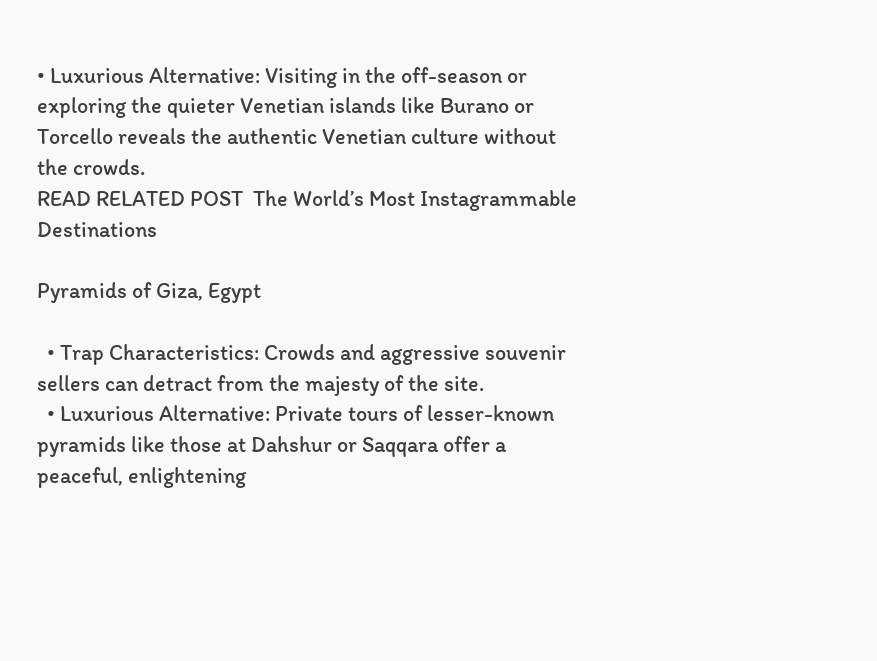• Luxurious Alternative: Visiting in the off-season or exploring the quieter Venetian islands like Burano or Torcello reveals the authentic Venetian culture without the crowds.
READ RELATED POST  The World’s Most Instagrammable Destinations

Pyramids of Giza, Egypt

  • Trap Characteristics: Crowds and aggressive souvenir sellers can detract from the majesty of the site.
  • Luxurious Alternative: Private tours of lesser-known pyramids like those at Dahshur or Saqqara offer a peaceful, enlightening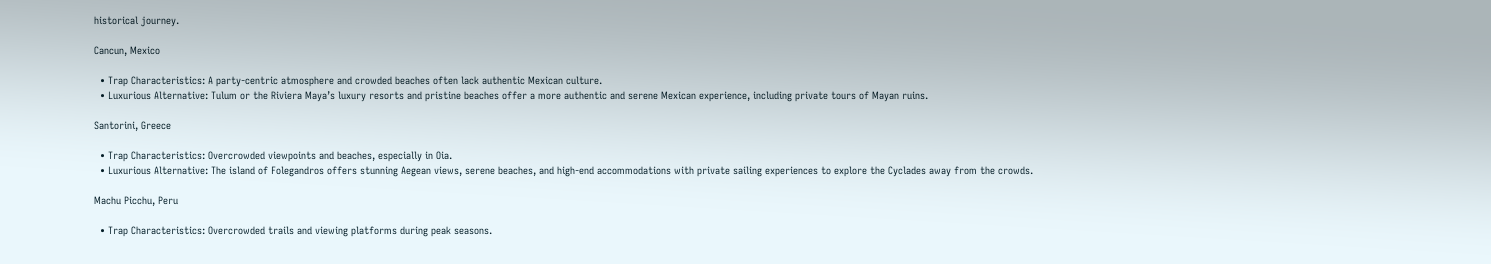historical journey.

Cancun, Mexico

  • Trap Characteristics: A party-centric atmosphere and crowded beaches often lack authentic Mexican culture.
  • Luxurious Alternative: Tulum or the Riviera Maya’s luxury resorts and pristine beaches offer a more authentic and serene Mexican experience, including private tours of Mayan ruins.

Santorini, Greece

  • Trap Characteristics: Overcrowded viewpoints and beaches, especially in Oia.
  • Luxurious Alternative: The island of Folegandros offers stunning Aegean views, serene beaches, and high-end accommodations with private sailing experiences to explore the Cyclades away from the crowds.

Machu Picchu, Peru

  • Trap Characteristics: Overcrowded trails and viewing platforms during peak seasons.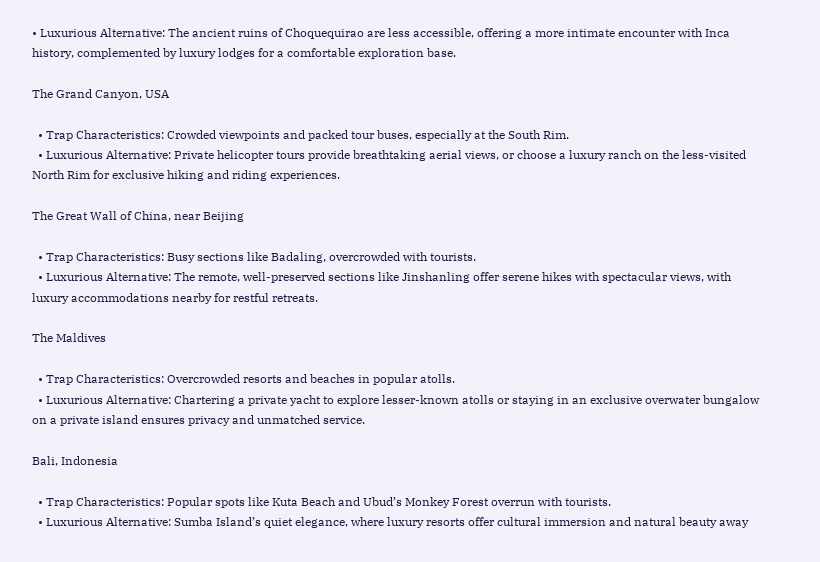• Luxurious Alternative: The ancient ruins of Choquequirao are less accessible, offering a more intimate encounter with Inca history, complemented by luxury lodges for a comfortable exploration base.

The Grand Canyon, USA

  • Trap Characteristics: Crowded viewpoints and packed tour buses, especially at the South Rim.
  • Luxurious Alternative: Private helicopter tours provide breathtaking aerial views, or choose a luxury ranch on the less-visited North Rim for exclusive hiking and riding experiences.

The Great Wall of China, near Beijing

  • Trap Characteristics: Busy sections like Badaling, overcrowded with tourists.
  • Luxurious Alternative: The remote, well-preserved sections like Jinshanling offer serene hikes with spectacular views, with luxury accommodations nearby for restful retreats.

The Maldives

  • Trap Characteristics: Overcrowded resorts and beaches in popular atolls.
  • Luxurious Alternative: Chartering a private yacht to explore lesser-known atolls or staying in an exclusive overwater bungalow on a private island ensures privacy and unmatched service.

Bali, Indonesia

  • Trap Characteristics: Popular spots like Kuta Beach and Ubud’s Monkey Forest overrun with tourists.
  • Luxurious Alternative: Sumba Island’s quiet elegance, where luxury resorts offer cultural immersion and natural beauty away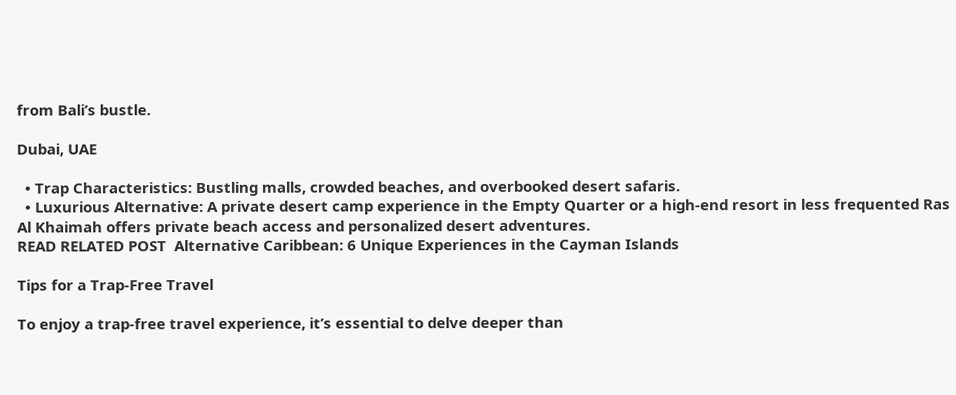from Bali’s bustle.

Dubai, UAE

  • Trap Characteristics: Bustling malls, crowded beaches, and overbooked desert safaris.
  • Luxurious Alternative: A private desert camp experience in the Empty Quarter or a high-end resort in less frequented Ras Al Khaimah offers private beach access and personalized desert adventures.
READ RELATED POST  Alternative Caribbean: 6 Unique Experiences in the Cayman Islands

Tips for a Trap-Free Travel

To enjoy a trap-free travel experience, it’s essential to delve deeper than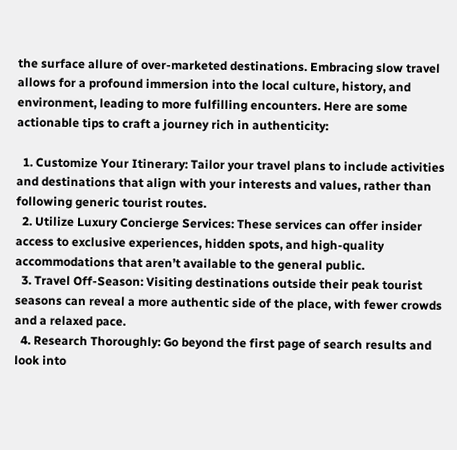the surface allure of over-marketed destinations. Embracing slow travel allows for a profound immersion into the local culture, history, and environment, leading to more fulfilling encounters. Here are some actionable tips to craft a journey rich in authenticity:

  1. Customize Your Itinerary: Tailor your travel plans to include activities and destinations that align with your interests and values, rather than following generic tourist routes.
  2. Utilize Luxury Concierge Services: These services can offer insider access to exclusive experiences, hidden spots, and high-quality accommodations that aren’t available to the general public.
  3. Travel Off-Season: Visiting destinations outside their peak tourist seasons can reveal a more authentic side of the place, with fewer crowds and a relaxed pace.
  4. Research Thoroughly: Go beyond the first page of search results and look into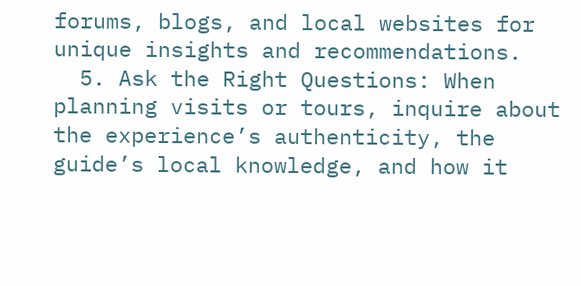forums, blogs, and local websites for unique insights and recommendations.
  5. Ask the Right Questions: When planning visits or tours, inquire about the experience’s authenticity, the guide’s local knowledge, and how it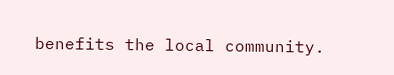benefits the local community.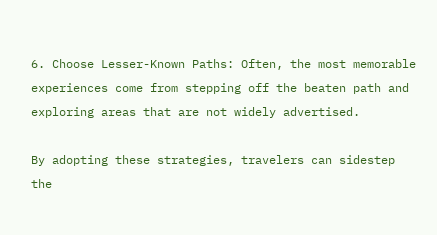6. Choose Lesser-Known Paths: Often, the most memorable experiences come from stepping off the beaten path and exploring areas that are not widely advertised.

By adopting these strategies, travelers can sidestep the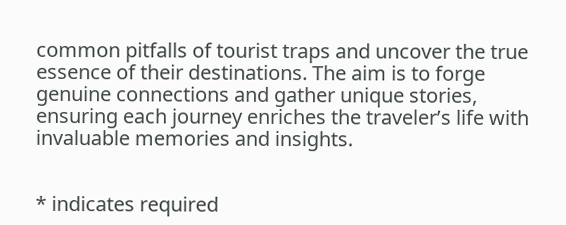common pitfalls of tourist traps and uncover the true essence of their destinations. The aim is to forge genuine connections and gather unique stories, ensuring each journey enriches the traveler’s life with invaluable memories and insights.


* indicates required